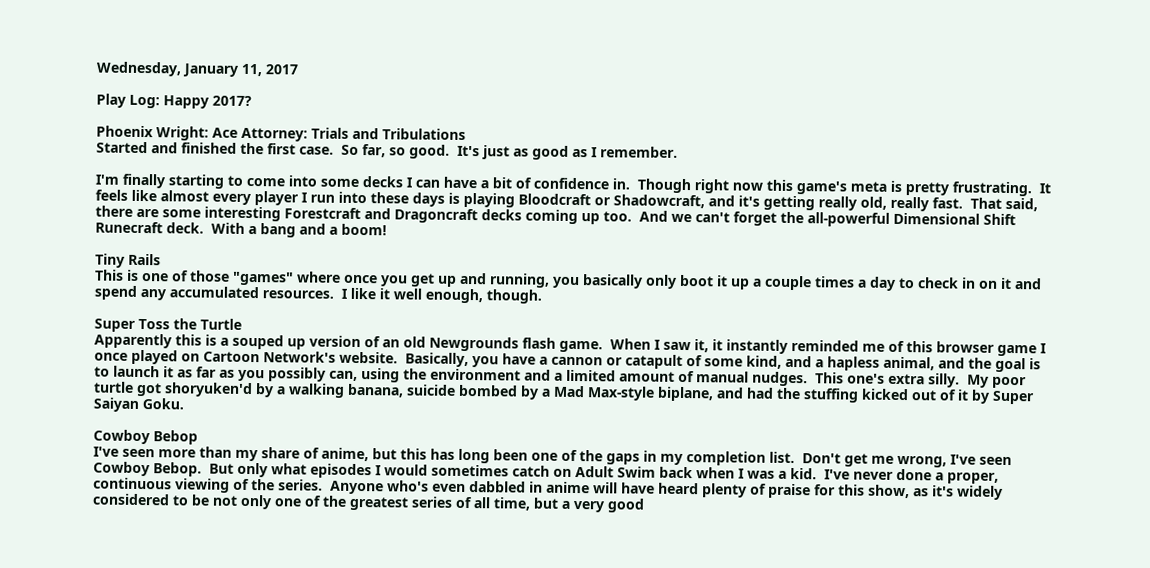Wednesday, January 11, 2017

Play Log: Happy 2017?

Phoenix Wright: Ace Attorney: Trials and Tribulations
Started and finished the first case.  So far, so good.  It's just as good as I remember.

I'm finally starting to come into some decks I can have a bit of confidence in.  Though right now this game's meta is pretty frustrating.  It feels like almost every player I run into these days is playing Bloodcraft or Shadowcraft, and it's getting really old, really fast.  That said, there are some interesting Forestcraft and Dragoncraft decks coming up too.  And we can't forget the all-powerful Dimensional Shift Runecraft deck.  With a bang and a boom!

Tiny Rails
This is one of those "games" where once you get up and running, you basically only boot it up a couple times a day to check in on it and spend any accumulated resources.  I like it well enough, though.

Super Toss the Turtle
Apparently this is a souped up version of an old Newgrounds flash game.  When I saw it, it instantly reminded me of this browser game I once played on Cartoon Network's website.  Basically, you have a cannon or catapult of some kind, and a hapless animal, and the goal is to launch it as far as you possibly can, using the environment and a limited amount of manual nudges.  This one's extra silly.  My poor turtle got shoryuken'd by a walking banana, suicide bombed by a Mad Max-style biplane, and had the stuffing kicked out of it by Super Saiyan Goku.

Cowboy Bebop
I've seen more than my share of anime, but this has long been one of the gaps in my completion list.  Don't get me wrong, I've seen Cowboy Bebop.  But only what episodes I would sometimes catch on Adult Swim back when I was a kid.  I've never done a proper, continuous viewing of the series.  Anyone who's even dabbled in anime will have heard plenty of praise for this show, as it's widely considered to be not only one of the greatest series of all time, but a very good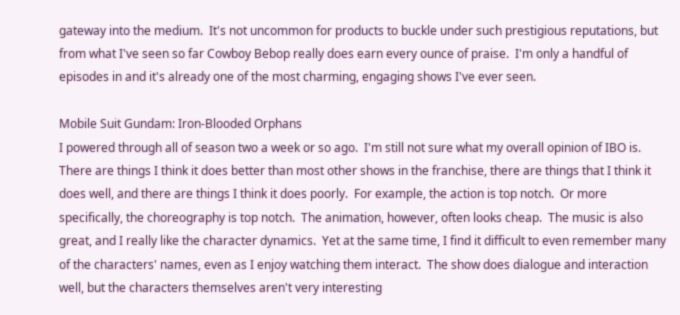gateway into the medium.  It's not uncommon for products to buckle under such prestigious reputations, but from what I've seen so far Cowboy Bebop really does earn every ounce of praise.  I'm only a handful of episodes in and it's already one of the most charming, engaging shows I've ever seen.

Mobile Suit Gundam: Iron-Blooded Orphans
I powered through all of season two a week or so ago.  I'm still not sure what my overall opinion of IBO is.  There are things I think it does better than most other shows in the franchise, there are things that I think it does well, and there are things I think it does poorly.  For example, the action is top notch.  Or more specifically, the choreography is top notch.  The animation, however, often looks cheap.  The music is also great, and I really like the character dynamics.  Yet at the same time, I find it difficult to even remember many of the characters' names, even as I enjoy watching them interact.  The show does dialogue and interaction well, but the characters themselves aren't very interesting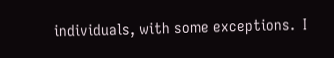individuals, with some exceptions.  I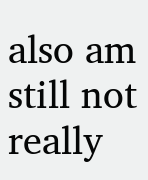also am still not really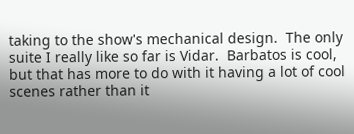taking to the show's mechanical design.  The only suite I really like so far is Vidar.  Barbatos is cool, but that has more to do with it having a lot of cool scenes rather than it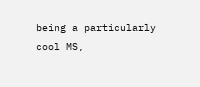being a particularly cool MS,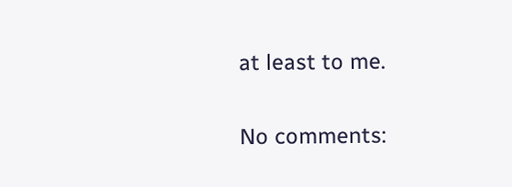at least to me.

No comments: